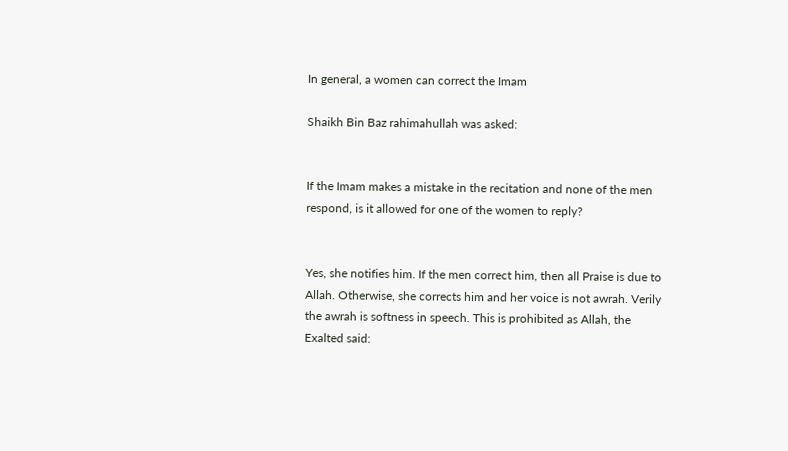In general, a women can correct the Imam

Shaikh Bin Baz rahimahullah was asked:


If the Imam makes a mistake in the recitation and none of the men respond, is it allowed for one of the women to reply?


Yes, she notifies him. If the men correct him, then all Praise is due to Allah. Otherwise, she corrects him and her voice is not awrah. Verily the awrah is softness in speech. This is prohibited as Allah, the Exalted said: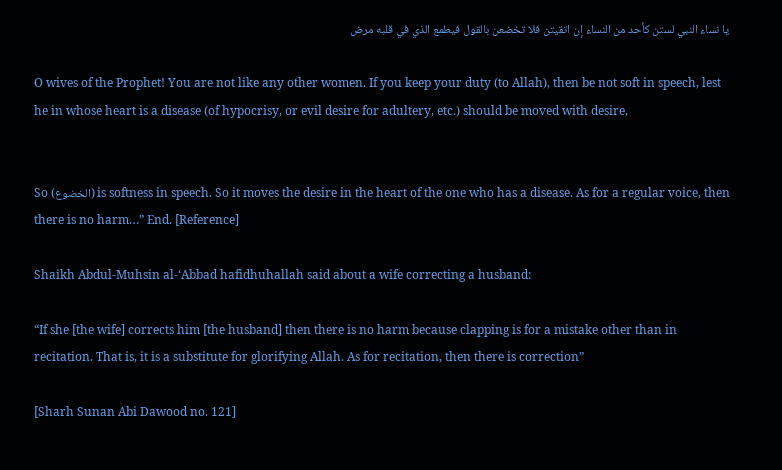يا نساء النبي لستن كأحد من النساء إن اتقيتن فلا تخضعن بالقول فيطمع الذي في قلبه مرض

O wives of the Prophet! You are not like any other women. If you keep your duty (to Allah), then be not soft in speech, lest he in whose heart is a disease (of hypocrisy, or evil desire for adultery, etc.) should be moved with desire,


So (الخضوع) is softness in speech. So it moves the desire in the heart of the one who has a disease. As for a regular voice, then there is no harm…” End. [Reference]

Shaikh Abdul-Muhsin al-‘Abbad hafidhuhallah said about a wife correcting a husband:

“If she [the wife] corrects him [the husband] then there is no harm because clapping is for a mistake other than in recitation. That is, it is a substitute for glorifying Allah. As for recitation, then there is correction”

[Sharh Sunan Abi Dawood no. 121]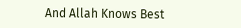And Allah Knows Best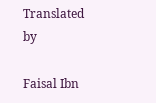Translated by

Faisal Ibn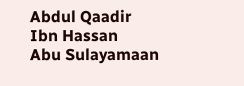Abdul Qaadir Ibn Hassan
Abu Sulayamaan